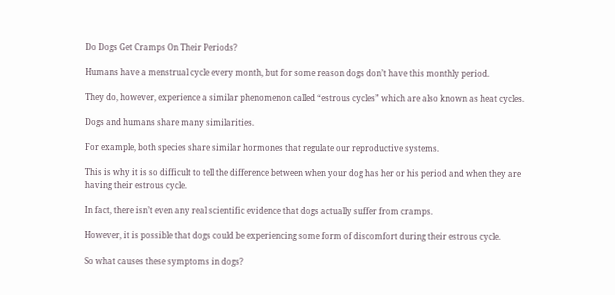Do Dogs Get Cramps On Their Periods?

Humans have a menstrual cycle every month, but for some reason dogs don’t have this monthly period.

They do, however, experience a similar phenomenon called “estrous cycles” which are also known as heat cycles.

Dogs and humans share many similarities.

For example, both species share similar hormones that regulate our reproductive systems.

This is why it is so difficult to tell the difference between when your dog has her or his period and when they are having their estrous cycle.

In fact, there isn’t even any real scientific evidence that dogs actually suffer from cramps.

However, it is possible that dogs could be experiencing some form of discomfort during their estrous cycle.

So what causes these symptoms in dogs?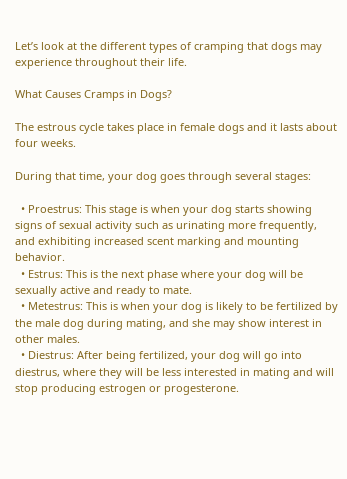Let’s look at the different types of cramping that dogs may experience throughout their life.

What Causes Cramps in Dogs?

The estrous cycle takes place in female dogs and it lasts about four weeks.

During that time, your dog goes through several stages:

  • Proestrus: This stage is when your dog starts showing signs of sexual activity such as urinating more frequently, and exhibiting increased scent marking and mounting behavior.
  • Estrus: This is the next phase where your dog will be sexually active and ready to mate.
  • Metestrus: This is when your dog is likely to be fertilized by the male dog during mating, and she may show interest in other males.
  • Diestrus: After being fertilized, your dog will go into diestrus, where they will be less interested in mating and will stop producing estrogen or progesterone.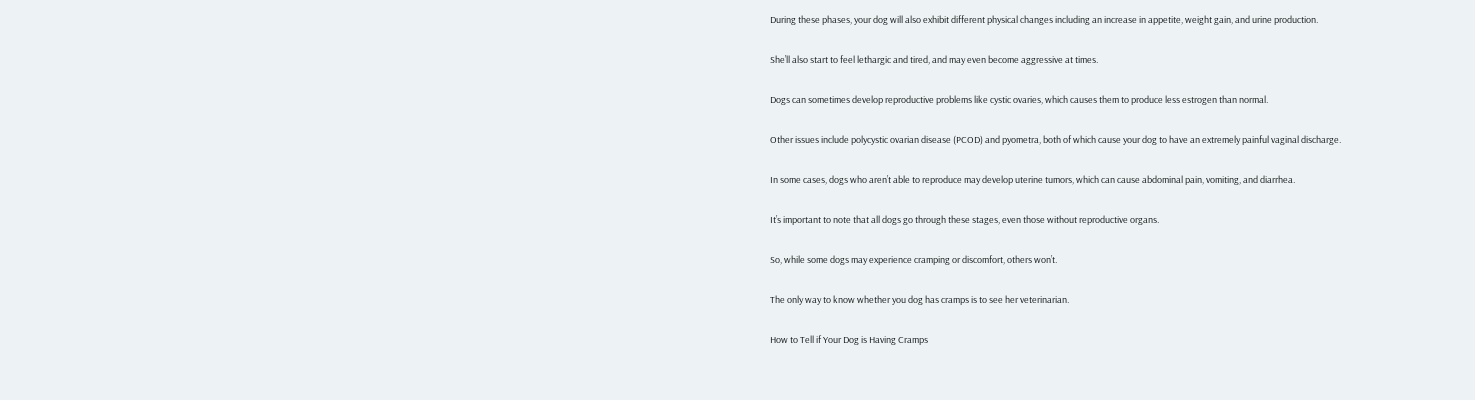During these phases, your dog will also exhibit different physical changes including an increase in appetite, weight gain, and urine production.

She’ll also start to feel lethargic and tired, and may even become aggressive at times.

Dogs can sometimes develop reproductive problems like cystic ovaries, which causes them to produce less estrogen than normal.

Other issues include polycystic ovarian disease (PCOD) and pyometra, both of which cause your dog to have an extremely painful vaginal discharge.

In some cases, dogs who aren’t able to reproduce may develop uterine tumors, which can cause abdominal pain, vomiting, and diarrhea.

It’s important to note that all dogs go through these stages, even those without reproductive organs.

So, while some dogs may experience cramping or discomfort, others won’t.

The only way to know whether you dog has cramps is to see her veterinarian.

How to Tell if Your Dog is Having Cramps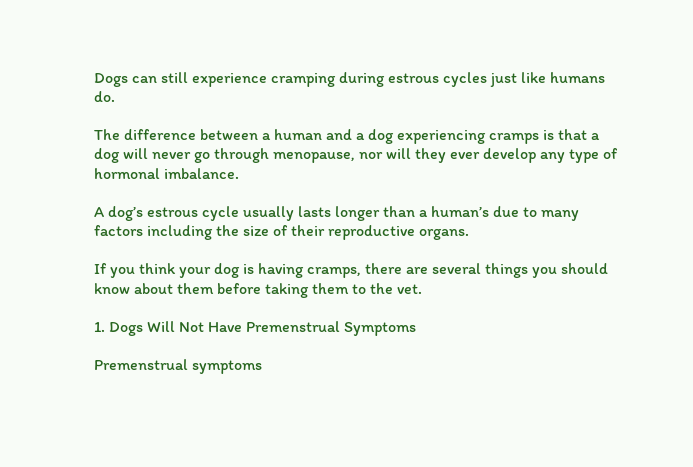Dogs can still experience cramping during estrous cycles just like humans do.

The difference between a human and a dog experiencing cramps is that a dog will never go through menopause, nor will they ever develop any type of hormonal imbalance.

A dog’s estrous cycle usually lasts longer than a human’s due to many factors including the size of their reproductive organs.

If you think your dog is having cramps, there are several things you should know about them before taking them to the vet.

1. Dogs Will Not Have Premenstrual Symptoms

Premenstrual symptoms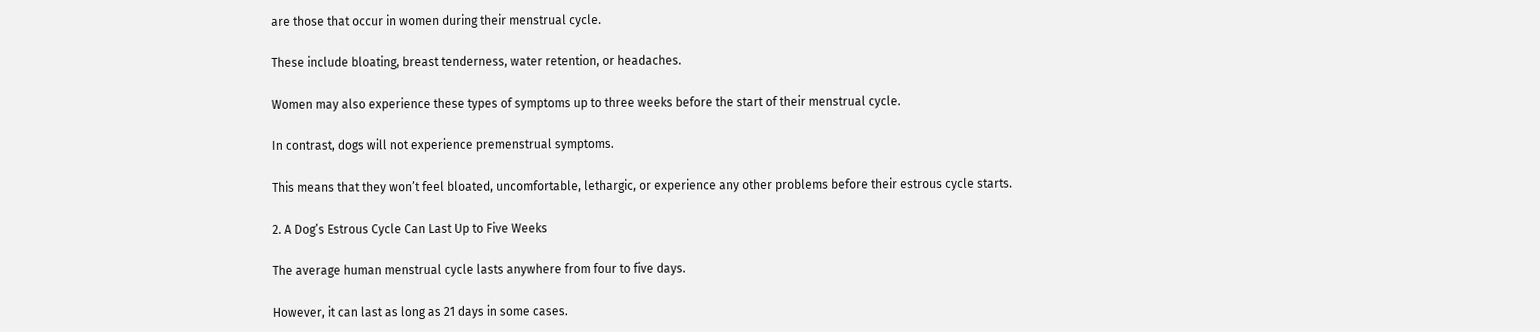are those that occur in women during their menstrual cycle.

These include bloating, breast tenderness, water retention, or headaches.

Women may also experience these types of symptoms up to three weeks before the start of their menstrual cycle.

In contrast, dogs will not experience premenstrual symptoms.

This means that they won’t feel bloated, uncomfortable, lethargic, or experience any other problems before their estrous cycle starts.

2. A Dog’s Estrous Cycle Can Last Up to Five Weeks

The average human menstrual cycle lasts anywhere from four to five days.

However, it can last as long as 21 days in some cases.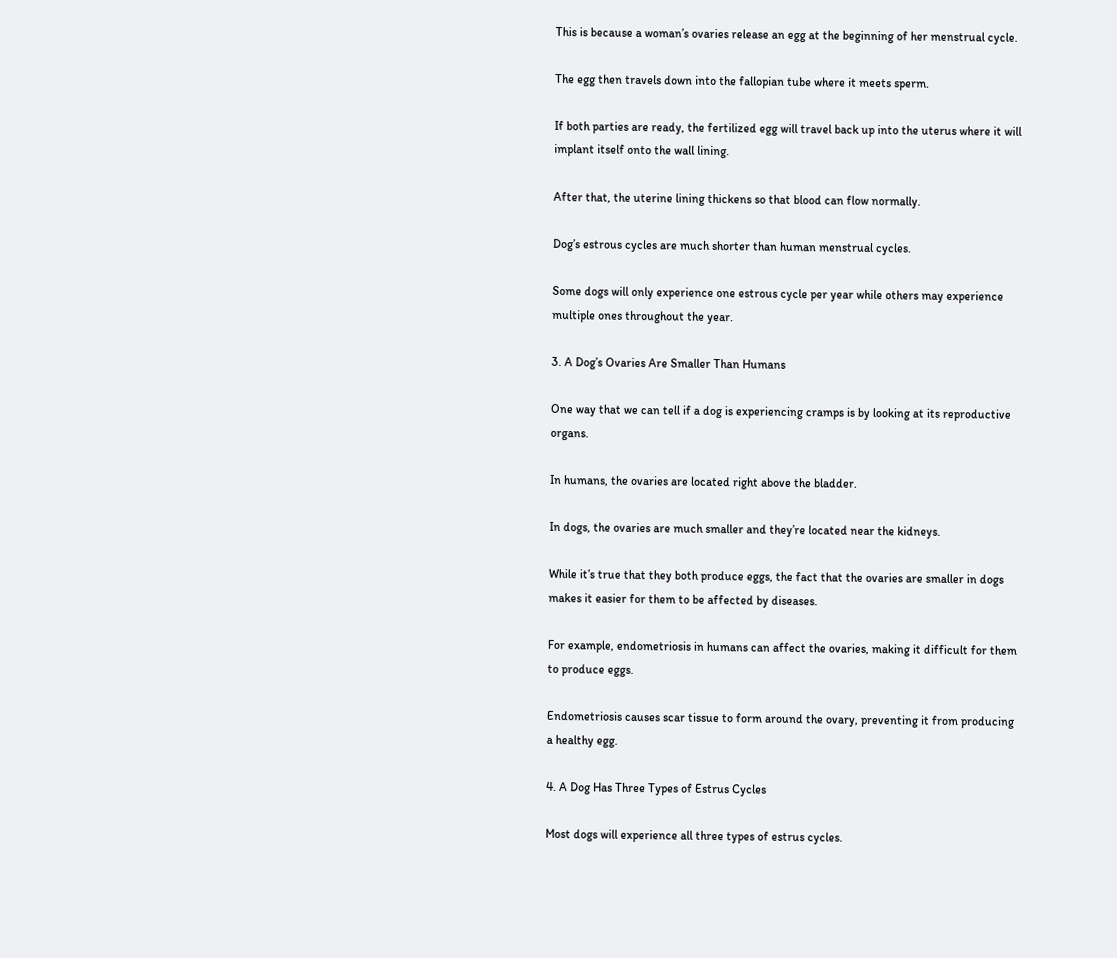This is because a woman’s ovaries release an egg at the beginning of her menstrual cycle.

The egg then travels down into the fallopian tube where it meets sperm.

If both parties are ready, the fertilized egg will travel back up into the uterus where it will implant itself onto the wall lining.

After that, the uterine lining thickens so that blood can flow normally.

Dog’s estrous cycles are much shorter than human menstrual cycles.

Some dogs will only experience one estrous cycle per year while others may experience multiple ones throughout the year.

3. A Dog’s Ovaries Are Smaller Than Humans

One way that we can tell if a dog is experiencing cramps is by looking at its reproductive organs.

In humans, the ovaries are located right above the bladder.

In dogs, the ovaries are much smaller and they’re located near the kidneys.

While it’s true that they both produce eggs, the fact that the ovaries are smaller in dogs makes it easier for them to be affected by diseases.

For example, endometriosis in humans can affect the ovaries, making it difficult for them to produce eggs.

Endometriosis causes scar tissue to form around the ovary, preventing it from producing a healthy egg.

4. A Dog Has Three Types of Estrus Cycles

Most dogs will experience all three types of estrus cycles.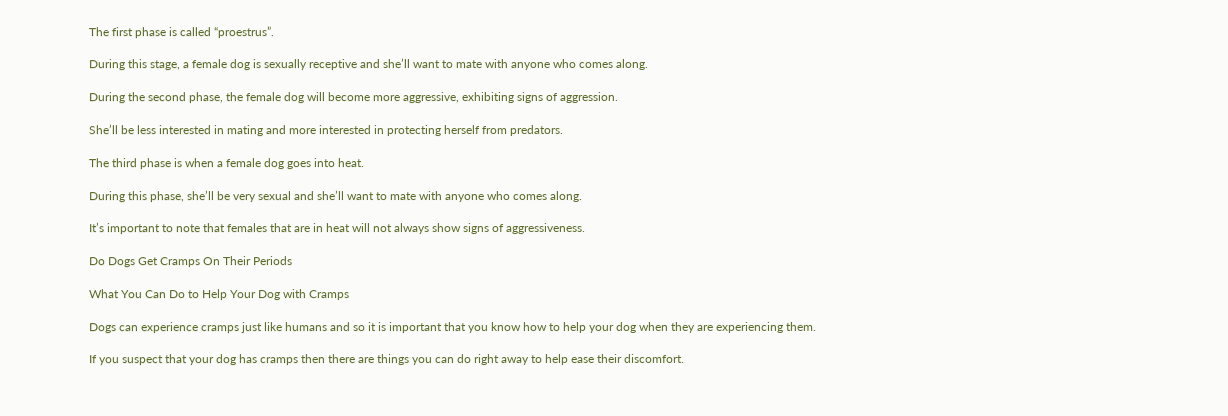The first phase is called “proestrus”.

During this stage, a female dog is sexually receptive and she’ll want to mate with anyone who comes along.

During the second phase, the female dog will become more aggressive, exhibiting signs of aggression.

She’ll be less interested in mating and more interested in protecting herself from predators.

The third phase is when a female dog goes into heat.

During this phase, she’ll be very sexual and she’ll want to mate with anyone who comes along.

It’s important to note that females that are in heat will not always show signs of aggressiveness.

Do Dogs Get Cramps On Their Periods

What You Can Do to Help Your Dog with Cramps

Dogs can experience cramps just like humans and so it is important that you know how to help your dog when they are experiencing them.

If you suspect that your dog has cramps then there are things you can do right away to help ease their discomfort.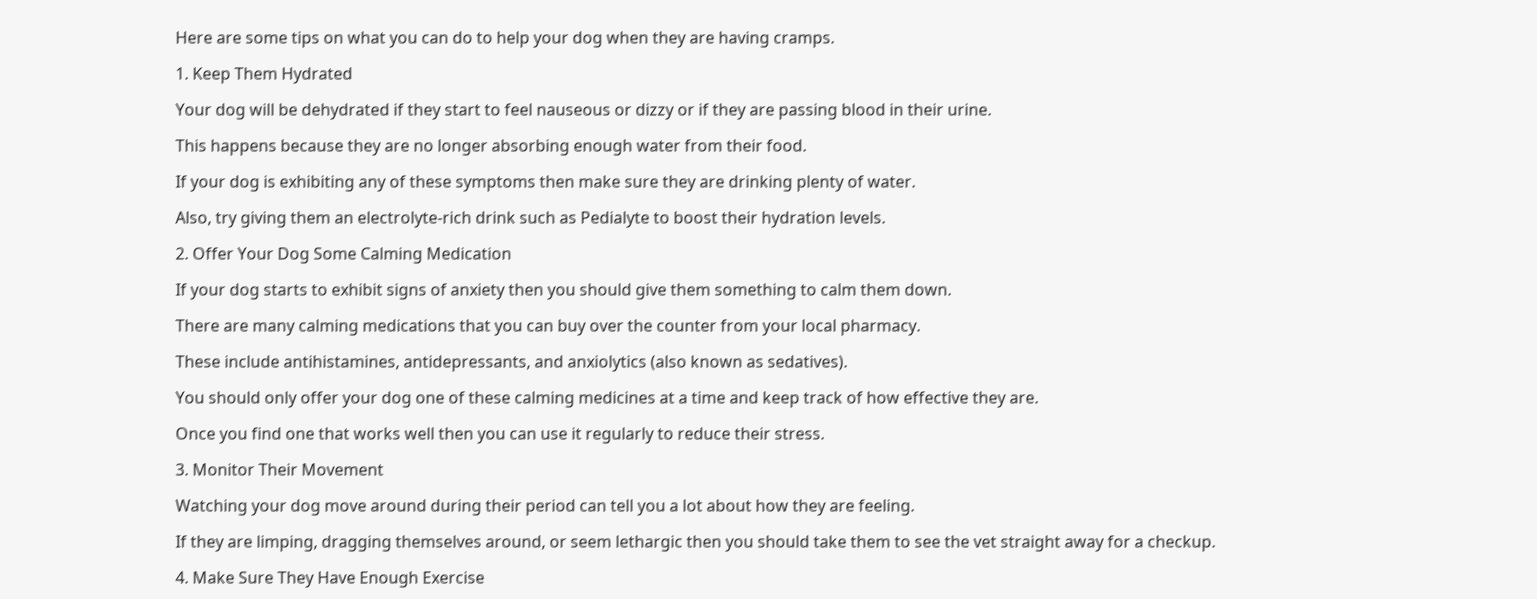Here are some tips on what you can do to help your dog when they are having cramps.

1. Keep Them Hydrated

Your dog will be dehydrated if they start to feel nauseous or dizzy or if they are passing blood in their urine.

This happens because they are no longer absorbing enough water from their food.

If your dog is exhibiting any of these symptoms then make sure they are drinking plenty of water.

Also, try giving them an electrolyte-rich drink such as Pedialyte to boost their hydration levels.

2. Offer Your Dog Some Calming Medication

If your dog starts to exhibit signs of anxiety then you should give them something to calm them down.

There are many calming medications that you can buy over the counter from your local pharmacy.

These include antihistamines, antidepressants, and anxiolytics (also known as sedatives).

You should only offer your dog one of these calming medicines at a time and keep track of how effective they are.

Once you find one that works well then you can use it regularly to reduce their stress.

3. Monitor Their Movement

Watching your dog move around during their period can tell you a lot about how they are feeling.

If they are limping, dragging themselves around, or seem lethargic then you should take them to see the vet straight away for a checkup.

4. Make Sure They Have Enough Exercise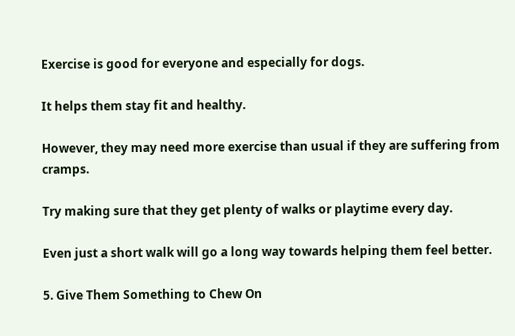Exercise is good for everyone and especially for dogs.

It helps them stay fit and healthy.

However, they may need more exercise than usual if they are suffering from cramps.

Try making sure that they get plenty of walks or playtime every day.

Even just a short walk will go a long way towards helping them feel better.

5. Give Them Something to Chew On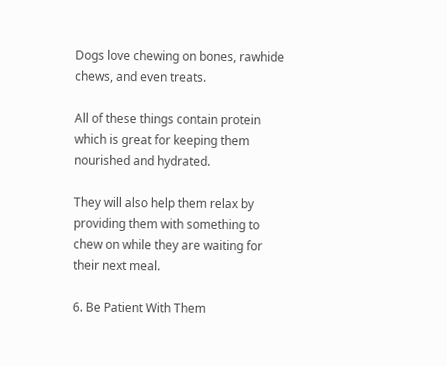Dogs love chewing on bones, rawhide chews, and even treats.

All of these things contain protein which is great for keeping them nourished and hydrated.

They will also help them relax by providing them with something to chew on while they are waiting for their next meal.

6. Be Patient With Them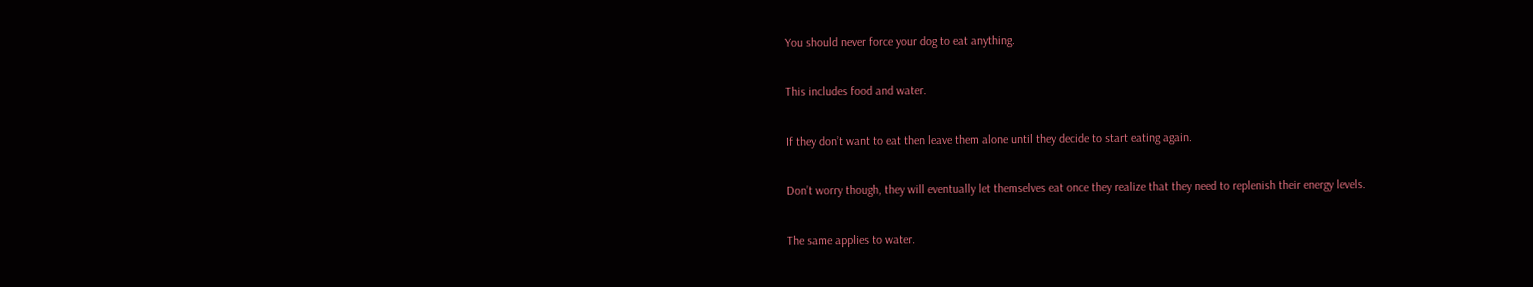You should never force your dog to eat anything.

This includes food and water.

If they don’t want to eat then leave them alone until they decide to start eating again.

Don’t worry though, they will eventually let themselves eat once they realize that they need to replenish their energy levels.

The same applies to water.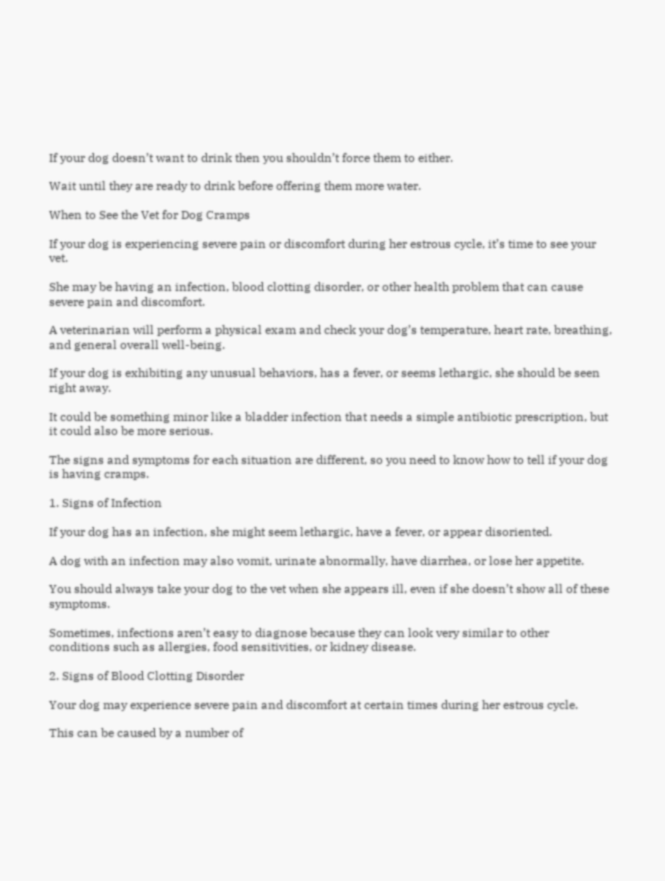If your dog doesn’t want to drink then you shouldn’t force them to either.

Wait until they are ready to drink before offering them more water.

When to See the Vet for Dog Cramps

If your dog is experiencing severe pain or discomfort during her estrous cycle, it’s time to see your vet.

She may be having an infection, blood clotting disorder, or other health problem that can cause severe pain and discomfort.

A veterinarian will perform a physical exam and check your dog’s temperature, heart rate, breathing, and general overall well-being.

If your dog is exhibiting any unusual behaviors, has a fever, or seems lethargic, she should be seen right away.

It could be something minor like a bladder infection that needs a simple antibiotic prescription, but it could also be more serious.

The signs and symptoms for each situation are different, so you need to know how to tell if your dog is having cramps.

1. Signs of Infection

If your dog has an infection, she might seem lethargic, have a fever, or appear disoriented.

A dog with an infection may also vomit, urinate abnormally, have diarrhea, or lose her appetite.

You should always take your dog to the vet when she appears ill, even if she doesn’t show all of these symptoms.

Sometimes, infections aren’t easy to diagnose because they can look very similar to other conditions such as allergies, food sensitivities, or kidney disease.

2. Signs of Blood Clotting Disorder

Your dog may experience severe pain and discomfort at certain times during her estrous cycle.

This can be caused by a number of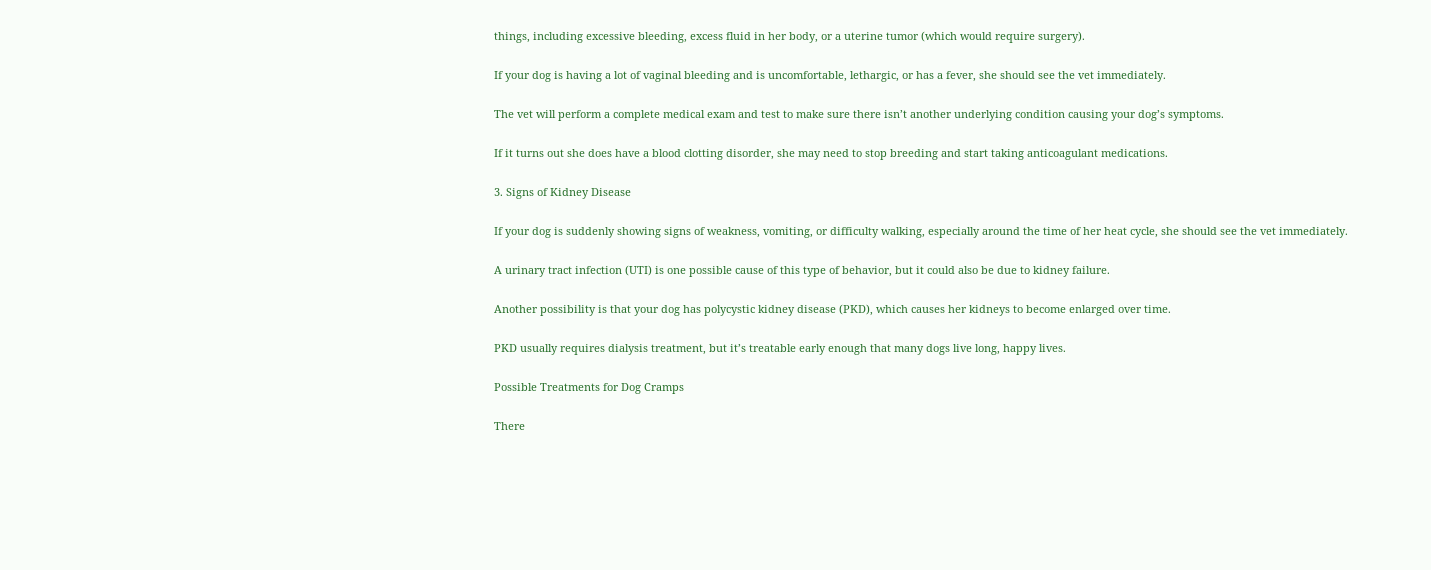things, including excessive bleeding, excess fluid in her body, or a uterine tumor (which would require surgery).

If your dog is having a lot of vaginal bleeding and is uncomfortable, lethargic, or has a fever, she should see the vet immediately.

The vet will perform a complete medical exam and test to make sure there isn’t another underlying condition causing your dog’s symptoms.

If it turns out she does have a blood clotting disorder, she may need to stop breeding and start taking anticoagulant medications.

3. Signs of Kidney Disease

If your dog is suddenly showing signs of weakness, vomiting, or difficulty walking, especially around the time of her heat cycle, she should see the vet immediately.

A urinary tract infection (UTI) is one possible cause of this type of behavior, but it could also be due to kidney failure.

Another possibility is that your dog has polycystic kidney disease (PKD), which causes her kidneys to become enlarged over time.

PKD usually requires dialysis treatment, but it’s treatable early enough that many dogs live long, happy lives.

Possible Treatments for Dog Cramps

There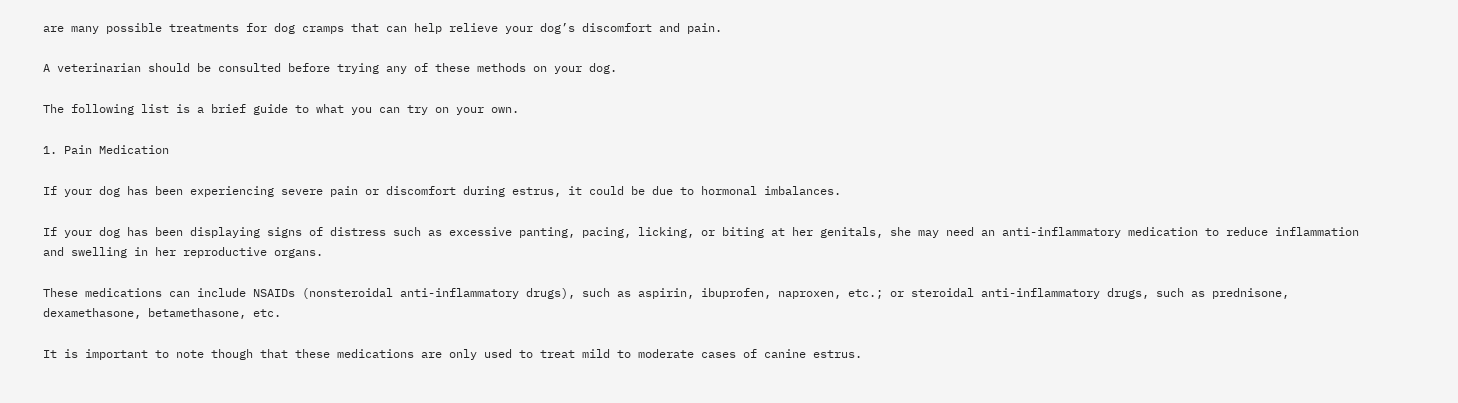are many possible treatments for dog cramps that can help relieve your dog’s discomfort and pain.

A veterinarian should be consulted before trying any of these methods on your dog.

The following list is a brief guide to what you can try on your own.

1. Pain Medication

If your dog has been experiencing severe pain or discomfort during estrus, it could be due to hormonal imbalances.

If your dog has been displaying signs of distress such as excessive panting, pacing, licking, or biting at her genitals, she may need an anti-inflammatory medication to reduce inflammation and swelling in her reproductive organs.

These medications can include NSAIDs (nonsteroidal anti-inflammatory drugs), such as aspirin, ibuprofen, naproxen, etc.; or steroidal anti-inflammatory drugs, such as prednisone, dexamethasone, betamethasone, etc.

It is important to note though that these medications are only used to treat mild to moderate cases of canine estrus.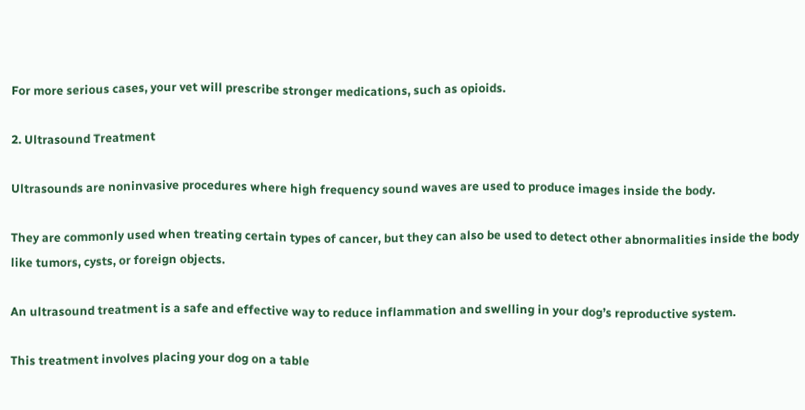For more serious cases, your vet will prescribe stronger medications, such as opioids.

2. Ultrasound Treatment

Ultrasounds are noninvasive procedures where high frequency sound waves are used to produce images inside the body.

They are commonly used when treating certain types of cancer, but they can also be used to detect other abnormalities inside the body like tumors, cysts, or foreign objects.

An ultrasound treatment is a safe and effective way to reduce inflammation and swelling in your dog’s reproductive system.

This treatment involves placing your dog on a table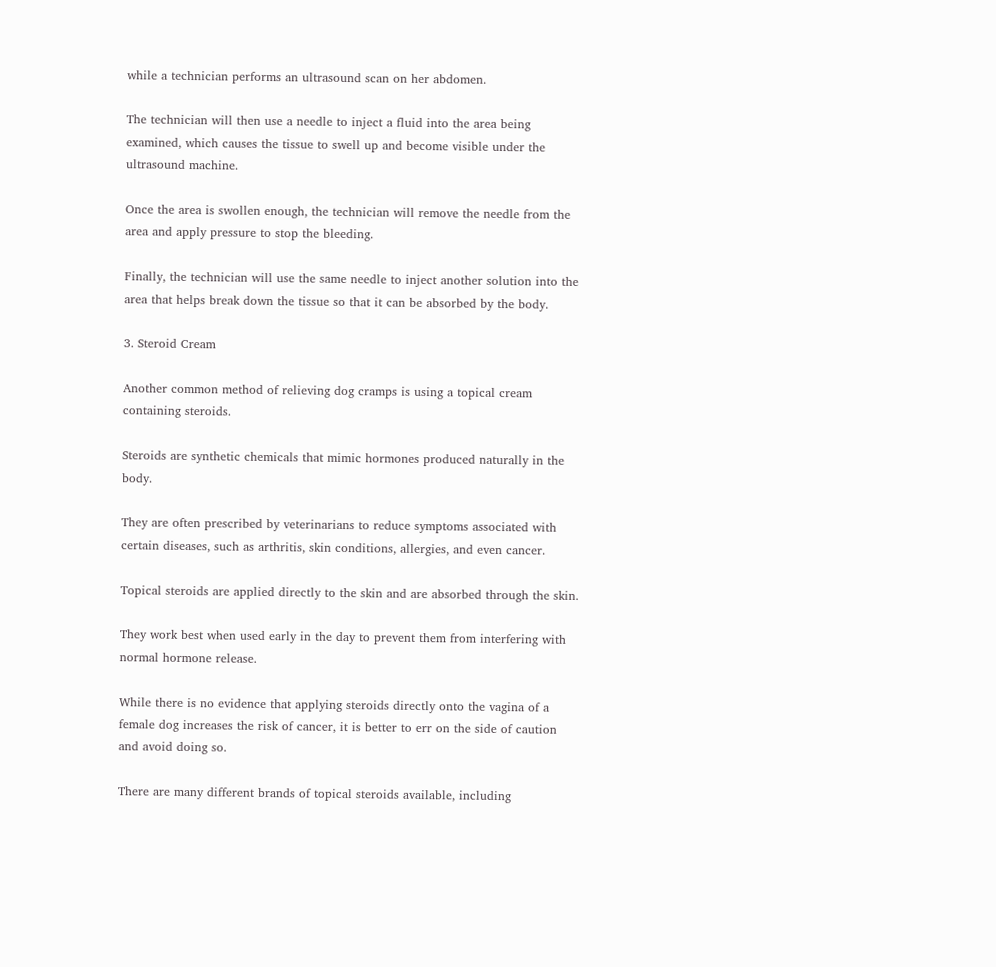while a technician performs an ultrasound scan on her abdomen.

The technician will then use a needle to inject a fluid into the area being examined, which causes the tissue to swell up and become visible under the ultrasound machine.

Once the area is swollen enough, the technician will remove the needle from the area and apply pressure to stop the bleeding.

Finally, the technician will use the same needle to inject another solution into the area that helps break down the tissue so that it can be absorbed by the body.

3. Steroid Cream

Another common method of relieving dog cramps is using a topical cream containing steroids.

Steroids are synthetic chemicals that mimic hormones produced naturally in the body.

They are often prescribed by veterinarians to reduce symptoms associated with certain diseases, such as arthritis, skin conditions, allergies, and even cancer.

Topical steroids are applied directly to the skin and are absorbed through the skin.

They work best when used early in the day to prevent them from interfering with normal hormone release.

While there is no evidence that applying steroids directly onto the vagina of a female dog increases the risk of cancer, it is better to err on the side of caution and avoid doing so.

There are many different brands of topical steroids available, including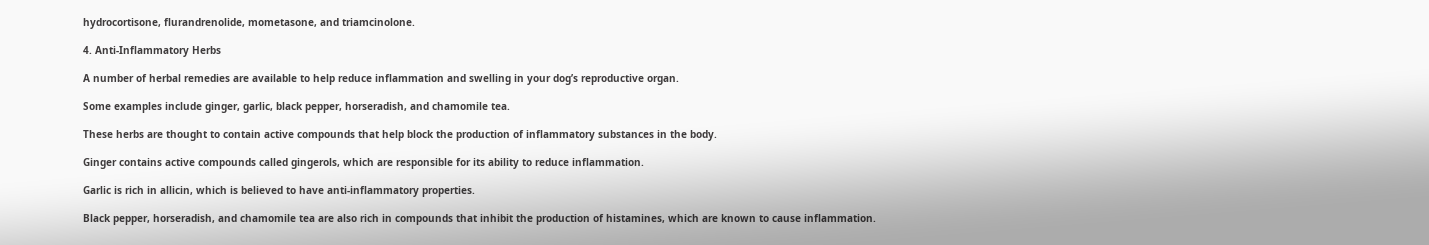hydrocortisone, flurandrenolide, mometasone, and triamcinolone.

4. Anti-Inflammatory Herbs

A number of herbal remedies are available to help reduce inflammation and swelling in your dog’s reproductive organ.

Some examples include ginger, garlic, black pepper, horseradish, and chamomile tea.

These herbs are thought to contain active compounds that help block the production of inflammatory substances in the body.

Ginger contains active compounds called gingerols, which are responsible for its ability to reduce inflammation.

Garlic is rich in allicin, which is believed to have anti-inflammatory properties.

Black pepper, horseradish, and chamomile tea are also rich in compounds that inhibit the production of histamines, which are known to cause inflammation.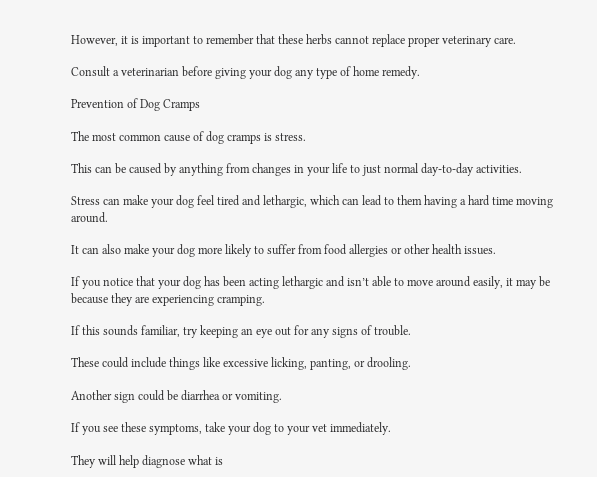However, it is important to remember that these herbs cannot replace proper veterinary care.

Consult a veterinarian before giving your dog any type of home remedy.

Prevention of Dog Cramps

The most common cause of dog cramps is stress.

This can be caused by anything from changes in your life to just normal day-to-day activities.

Stress can make your dog feel tired and lethargic, which can lead to them having a hard time moving around.

It can also make your dog more likely to suffer from food allergies or other health issues.

If you notice that your dog has been acting lethargic and isn’t able to move around easily, it may be because they are experiencing cramping.

If this sounds familiar, try keeping an eye out for any signs of trouble.

These could include things like excessive licking, panting, or drooling.

Another sign could be diarrhea or vomiting.

If you see these symptoms, take your dog to your vet immediately.

They will help diagnose what is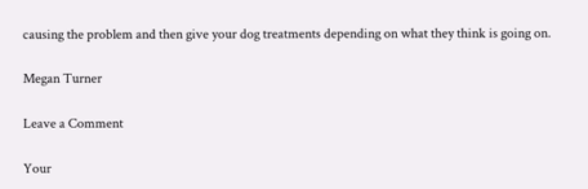causing the problem and then give your dog treatments depending on what they think is going on.

Megan Turner

Leave a Comment

Your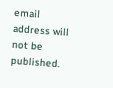email address will not be published.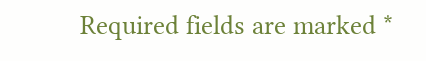Required fields are marked *